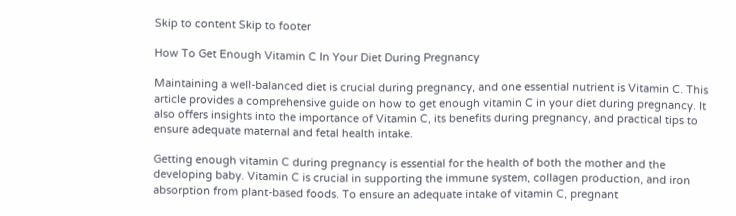Skip to content Skip to footer

How To Get Enough Vitamin C In Your Diet During Pregnancy

Maintaining a well-balanced diet is crucial during pregnancy, and one essential nutrient is Vitamin C. This article provides a comprehensive guide on how to get enough vitamin C in your diet during pregnancy. It also offers insights into the importance of Vitamin C, its benefits during pregnancy, and practical tips to ensure adequate maternal and fetal health intake.

Getting enough vitamin C during pregnancy is essential for the health of both the mother and the developing baby. Vitamin C is crucial in supporting the immune system, collagen production, and iron absorption from plant-based foods. To ensure an adequate intake of vitamin C, pregnant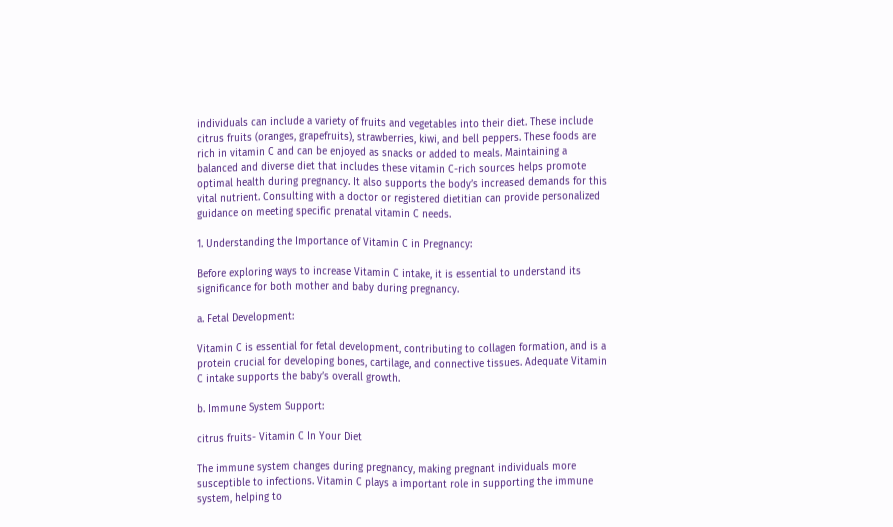individuals can include a variety of fruits and vegetables into their diet. These include citrus fruits (oranges, grapefruits), strawberries, kiwi, and bell peppers. These foods are rich in vitamin C and can be enjoyed as snacks or added to meals. Maintaining a balanced and diverse diet that includes these vitamin C-rich sources helps promote optimal health during pregnancy. It also supports the body’s increased demands for this vital nutrient. Consulting with a doctor or registered dietitian can provide personalized guidance on meeting specific prenatal vitamin C needs.

1. Understanding the Importance of Vitamin C in Pregnancy:

Before exploring ways to increase Vitamin C intake, it is essential to understand its significance for both mother and baby during pregnancy.

a. Fetal Development:

Vitamin C is essential for fetal development, contributing to collagen formation, and is a protein crucial for developing bones, cartilage, and connective tissues. Adequate Vitamin C intake supports the baby’s overall growth.

b. Immune System Support:

citrus fruits- Vitamin C In Your Diet

The immune system changes during pregnancy, making pregnant individuals more susceptible to infections. Vitamin C plays a important role in supporting the immune system, helping to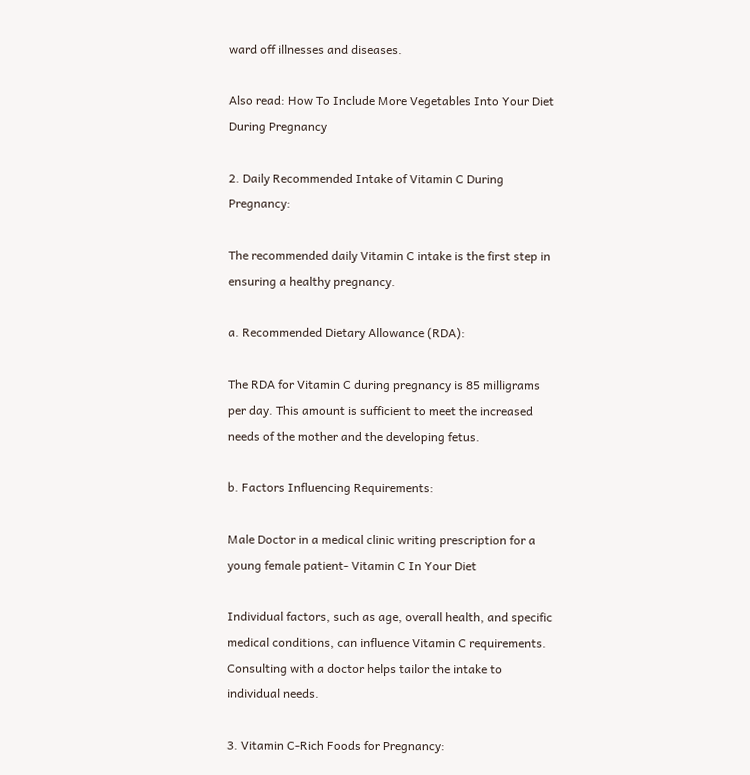ward off illnesses and diseases.

Also read: How To Include More Vegetables Into Your Diet During Pregnancy

2. Daily Recommended Intake of Vitamin C During Pregnancy:

The recommended daily Vitamin C intake is the first step in ensuring a healthy pregnancy.

a. Recommended Dietary Allowance (RDA):

The RDA for Vitamin C during pregnancy is 85 milligrams per day. This amount is sufficient to meet the increased needs of the mother and the developing fetus.

b. Factors Influencing Requirements:

Male Doctor in a medical clinic writing prescription for a young female patient- Vitamin C In Your Diet

Individual factors, such as age, overall health, and specific medical conditions, can influence Vitamin C requirements. Consulting with a doctor helps tailor the intake to individual needs.

3. Vitamin C-Rich Foods for Pregnancy: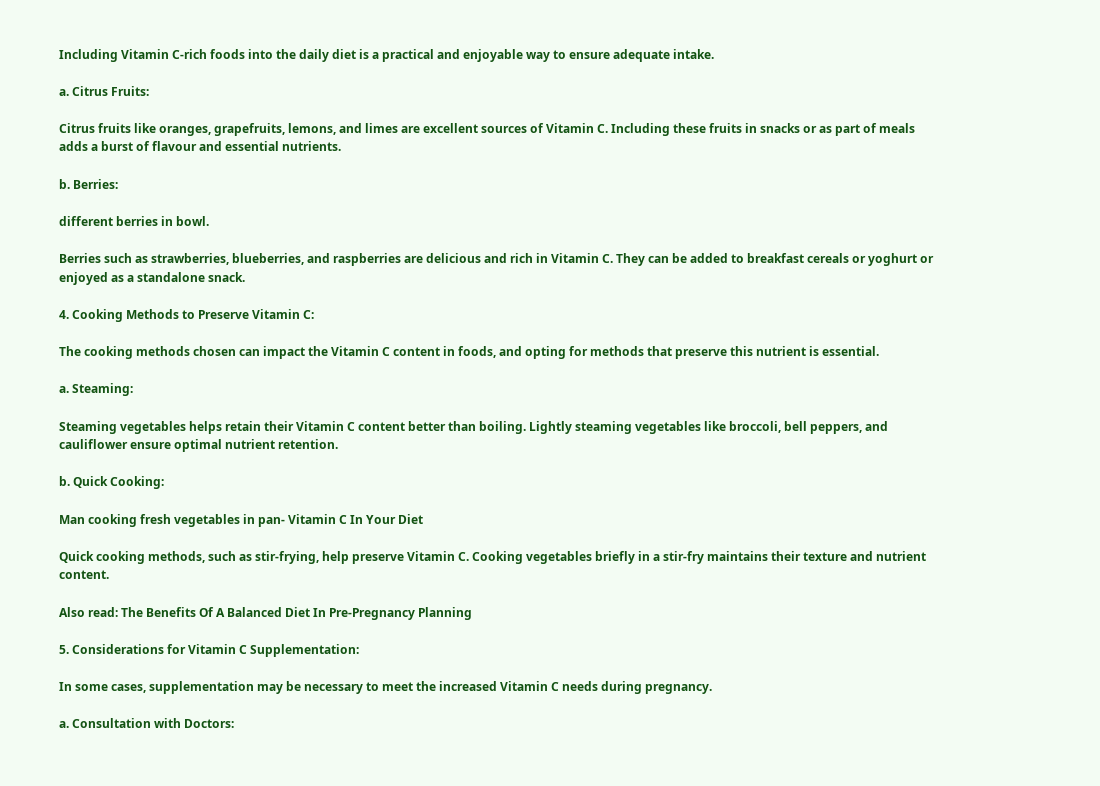Including Vitamin C-rich foods into the daily diet is a practical and enjoyable way to ensure adequate intake.

a. Citrus Fruits:

Citrus fruits like oranges, grapefruits, lemons, and limes are excellent sources of Vitamin C. Including these fruits in snacks or as part of meals adds a burst of flavour and essential nutrients.

b. Berries:

different berries in bowl.

Berries such as strawberries, blueberries, and raspberries are delicious and rich in Vitamin C. They can be added to breakfast cereals or yoghurt or enjoyed as a standalone snack.

4. Cooking Methods to Preserve Vitamin C:

The cooking methods chosen can impact the Vitamin C content in foods, and opting for methods that preserve this nutrient is essential.

a. Steaming:

Steaming vegetables helps retain their Vitamin C content better than boiling. Lightly steaming vegetables like broccoli, bell peppers, and cauliflower ensure optimal nutrient retention.

b. Quick Cooking:

Man cooking fresh vegetables in pan- Vitamin C In Your Diet

Quick cooking methods, such as stir-frying, help preserve Vitamin C. Cooking vegetables briefly in a stir-fry maintains their texture and nutrient content.

Also read: The Benefits Of A Balanced Diet In Pre-Pregnancy Planning

5. Considerations for Vitamin C Supplementation:

In some cases, supplementation may be necessary to meet the increased Vitamin C needs during pregnancy.

a. Consultation with Doctors: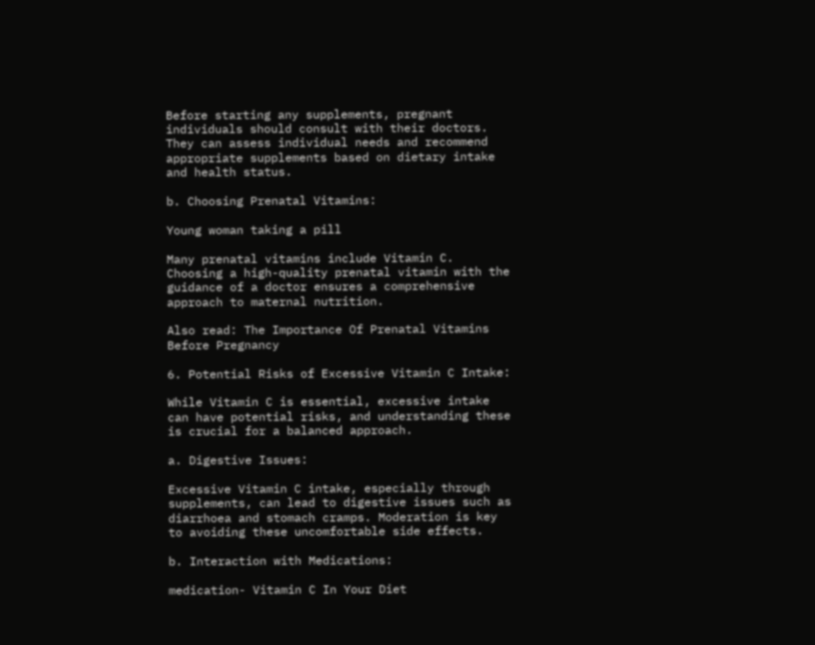Before starting any supplements, pregnant individuals should consult with their doctors. They can assess individual needs and recommend appropriate supplements based on dietary intake and health status.

b. Choosing Prenatal Vitamins:

Young woman taking a pill

Many prenatal vitamins include Vitamin C. Choosing a high-quality prenatal vitamin with the guidance of a doctor ensures a comprehensive approach to maternal nutrition.

Also read: The Importance Of Prenatal Vitamins Before Pregnancy

6. Potential Risks of Excessive Vitamin C Intake:

While Vitamin C is essential, excessive intake can have potential risks, and understanding these is crucial for a balanced approach.

a. Digestive Issues:

Excessive Vitamin C intake, especially through supplements, can lead to digestive issues such as diarrhoea and stomach cramps. Moderation is key to avoiding these uncomfortable side effects.

b. Interaction with Medications:

medication- Vitamin C In Your Diet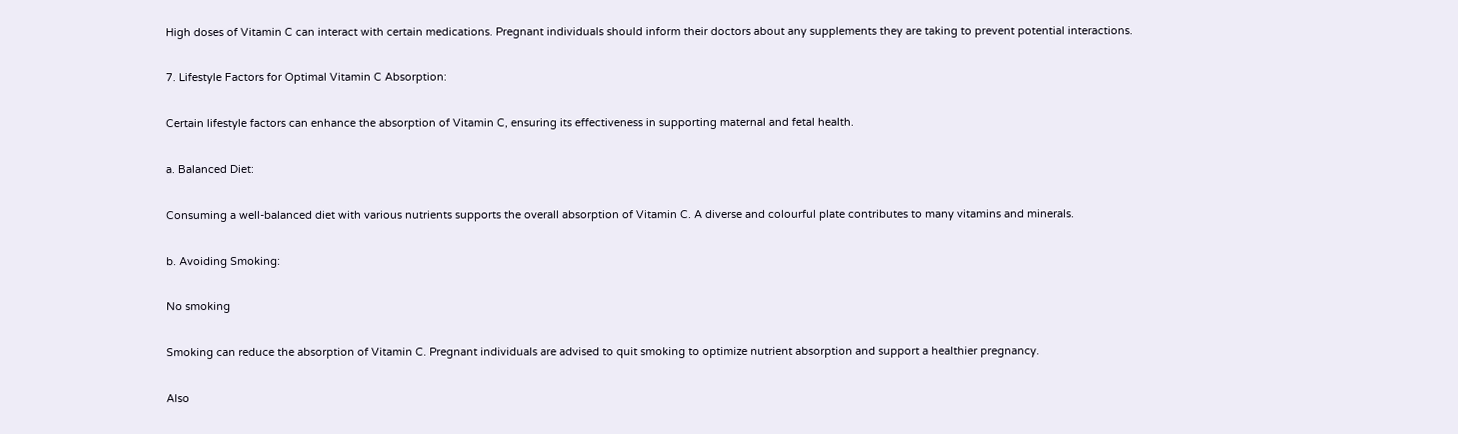High doses of Vitamin C can interact with certain medications. Pregnant individuals should inform their doctors about any supplements they are taking to prevent potential interactions.

7. Lifestyle Factors for Optimal Vitamin C Absorption:

Certain lifestyle factors can enhance the absorption of Vitamin C, ensuring its effectiveness in supporting maternal and fetal health.

a. Balanced Diet:

Consuming a well-balanced diet with various nutrients supports the overall absorption of Vitamin C. A diverse and colourful plate contributes to many vitamins and minerals.

b. Avoiding Smoking:

No smoking

Smoking can reduce the absorption of Vitamin C. Pregnant individuals are advised to quit smoking to optimize nutrient absorption and support a healthier pregnancy.

Also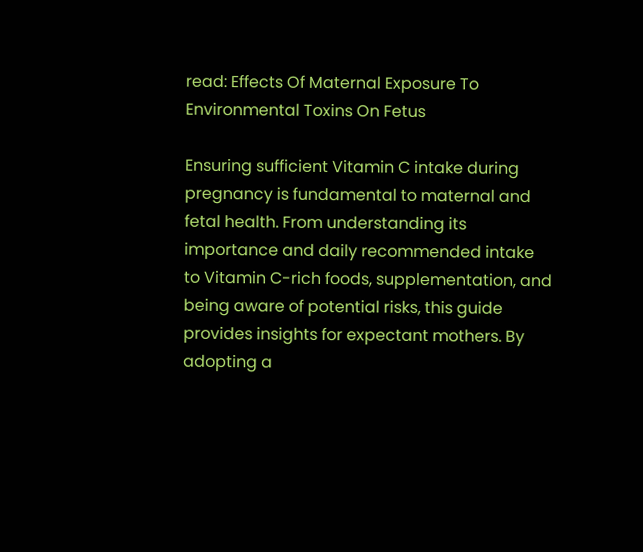read: Effects Of Maternal Exposure To Environmental Toxins On Fetus

Ensuring sufficient Vitamin C intake during pregnancy is fundamental to maternal and fetal health. From understanding its importance and daily recommended intake to Vitamin C-rich foods, supplementation, and being aware of potential risks, this guide provides insights for expectant mothers. By adopting a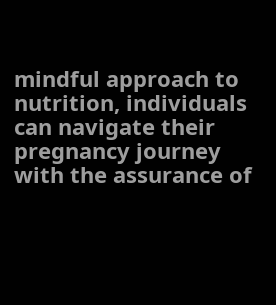mindful approach to nutrition, individuals can navigate their pregnancy journey with the assurance of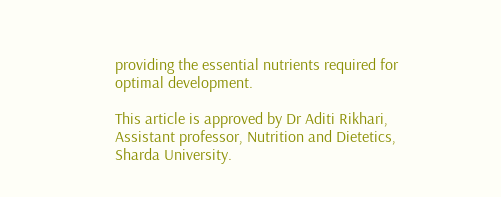providing the essential nutrients required for optimal development.

This article is approved by Dr Aditi Rikhari, Assistant professor, Nutrition and Dietetics, Sharda University.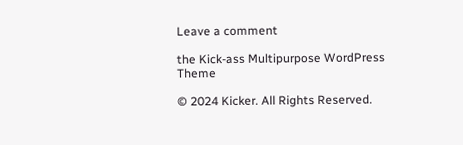Leave a comment

the Kick-ass Multipurpose WordPress Theme

© 2024 Kicker. All Rights Reserved.